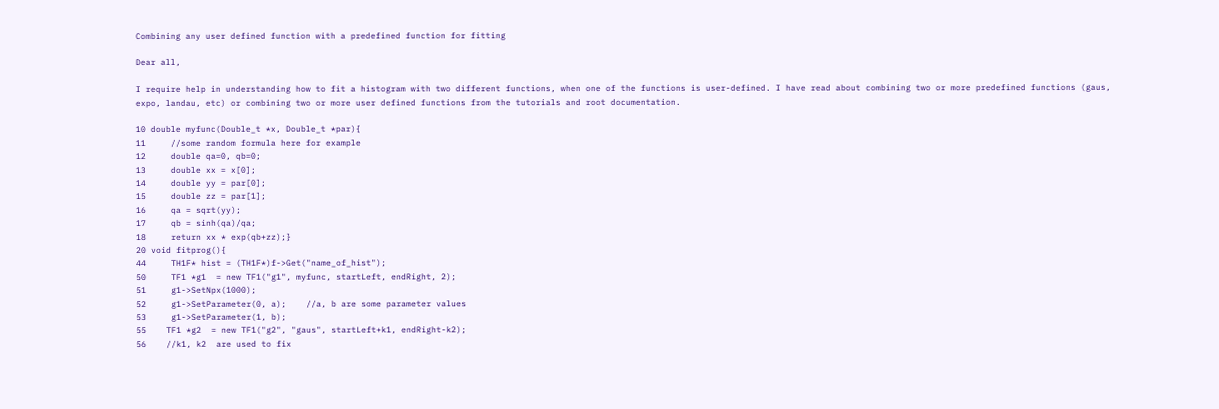Combining any user defined function with a predefined function for fitting

Dear all,

I require help in understanding how to fit a histogram with two different functions, when one of the functions is user-defined. I have read about combining two or more predefined functions (gaus, expo, landau, etc) or combining two or more user defined functions from the tutorials and root documentation.

10 double myfunc(Double_t *x, Double_t *par){
11     //some random formula here for example
12     double qa=0, qb=0;
13     double xx = x[0];
14     double yy = par[0];
15     double zz = par[1];
16     qa = sqrt(yy);
17     qb = sinh(qa)/qa;
18     return xx * exp(qb+zz);}
20 void fitprog(){
44     TH1F* hist = (TH1F*)f->Get("name_of_hist");
50     TF1 *g1  = new TF1("g1", myfunc, startLeft, endRight, 2);
51     g1->SetNpx(1000);
52     g1->SetParameter(0, a);    //a, b are some parameter values
53     g1->SetParameter(1, b);
55    TF1 *g2  = new TF1("g2", "gaus", startLeft+k1, endRight-k2);
56    //k1, k2  are used to fix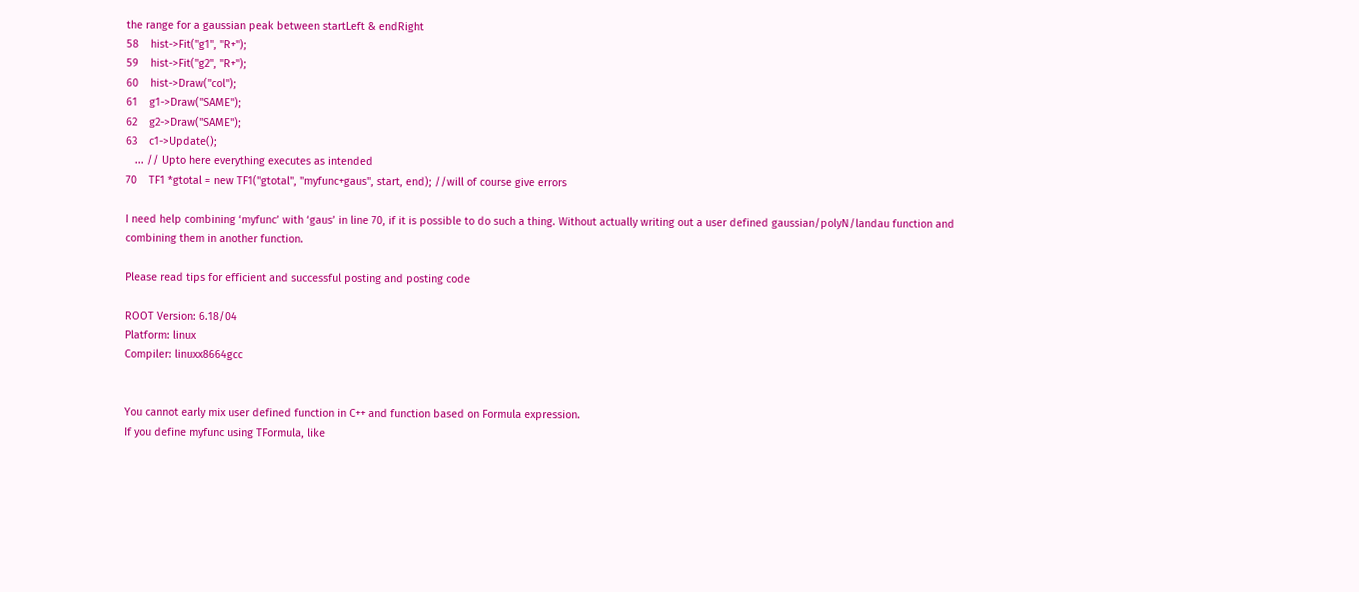the range for a gaussian peak between startLeft & endRight
58    hist->Fit("g1", "R+");
59    hist->Fit("g2", "R+");
60    hist->Draw("col");
61    g1->Draw("SAME");
62    g2->Draw("SAME");
63    c1->Update();
   ... // Upto here everything executes as intended
70    TF1 *gtotal = new TF1("gtotal", "myfunc+gaus", start, end); //will of course give errors

I need help combining ‘myfunc’ with ‘gaus’ in line 70, if it is possible to do such a thing. Without actually writing out a user defined gaussian/polyN/landau function and combining them in another function.

Please read tips for efficient and successful posting and posting code

ROOT Version: 6.18/04
Platform: linux
Compiler: linuxx8664gcc


You cannot early mix user defined function in C++ and function based on Formula expression.
If you define myfunc using TFormula, like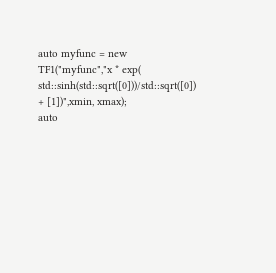auto myfunc = new TF1("myfunc","x * exp( std::sinh(std::sqrt([0]))/std::sqrt([0]) + [1])",xmin, xmax);
auto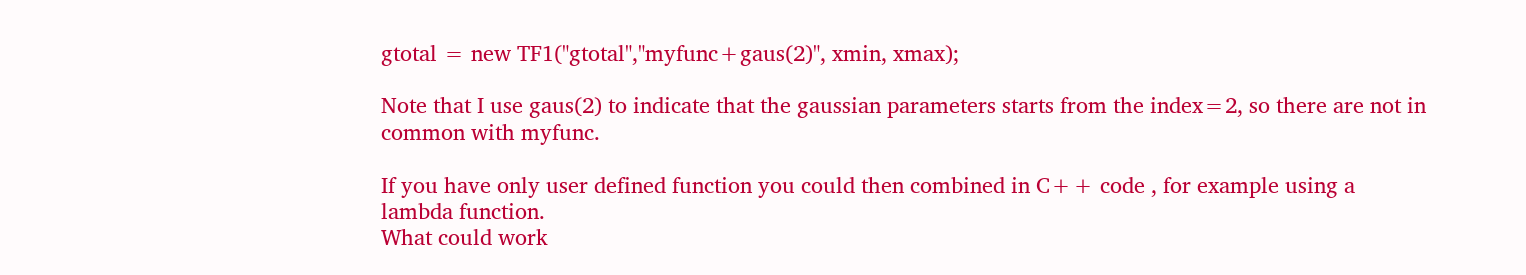gtotal = new TF1("gtotal","myfunc+gaus(2)", xmin, xmax);

Note that I use gaus(2) to indicate that the gaussian parameters starts from the index=2, so there are not in common with myfunc.

If you have only user defined function you could then combined in C++ code , for example using a lambda function.
What could work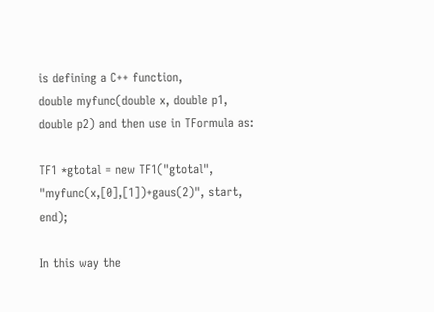is defining a C++ function,
double myfunc(double x, double p1, double p2) and then use in TFormula as:

TF1 *gtotal = new TF1("gtotal", "myfunc(x,[0],[1])+gaus(2)", start, end);

In this way the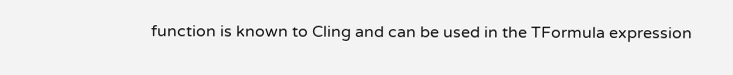function is known to Cling and can be used in the TFormula expression